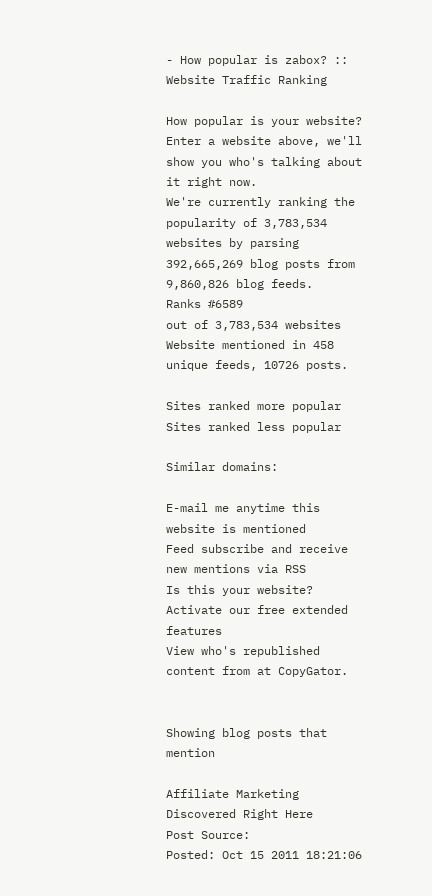- How popular is zabox? :: Website Traffic Ranking

How popular is your website?
Enter a website above, we'll show you who's talking about it right now.
We're currently ranking the popularity of 3,783,534 websites by parsing 392,665,269 blog posts from 9,860,826 blog feeds.
Ranks #6589
out of 3,783,534 websites
Website mentioned in 458 unique feeds, 10726 posts.

Sites ranked more popular Sites ranked less popular

Similar domains:

E-mail me anytime this website is mentioned
Feed subscribe and receive new mentions via RSS
Is this your website? Activate our free extended features
View who's republished content from at CopyGator.


Showing blog posts that mention

Affiliate Marketing Discovered Right Here
Post Source:
Posted: Oct 15 2011 18:21:06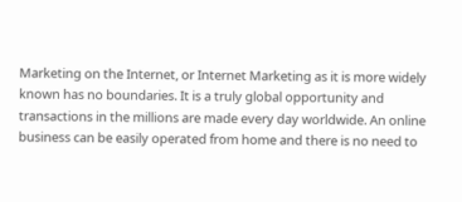Marketing on the Internet, or Internet Marketing as it is more widely known has no boundaries. It is a truly global opportunity and transactions in the millions are made every day worldwide. An online business can be easily operated from home and there is no need to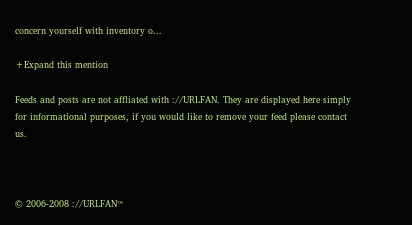concern yourself with inventory o...

+Expand this mention

Feeds and posts are not affliated with ://URLFAN. They are displayed here simply for informational purposes, if you would like to remove your feed please contact us.



© 2006-2008 ://URLFAN™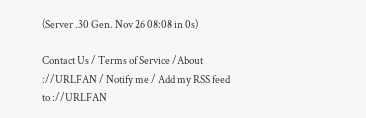(Server .30 Gen. Nov 26 08:08 in 0s)

Contact Us / Terms of Service /About ://URLFAN / Notify me / Add my RSS feed to ://URLFAN